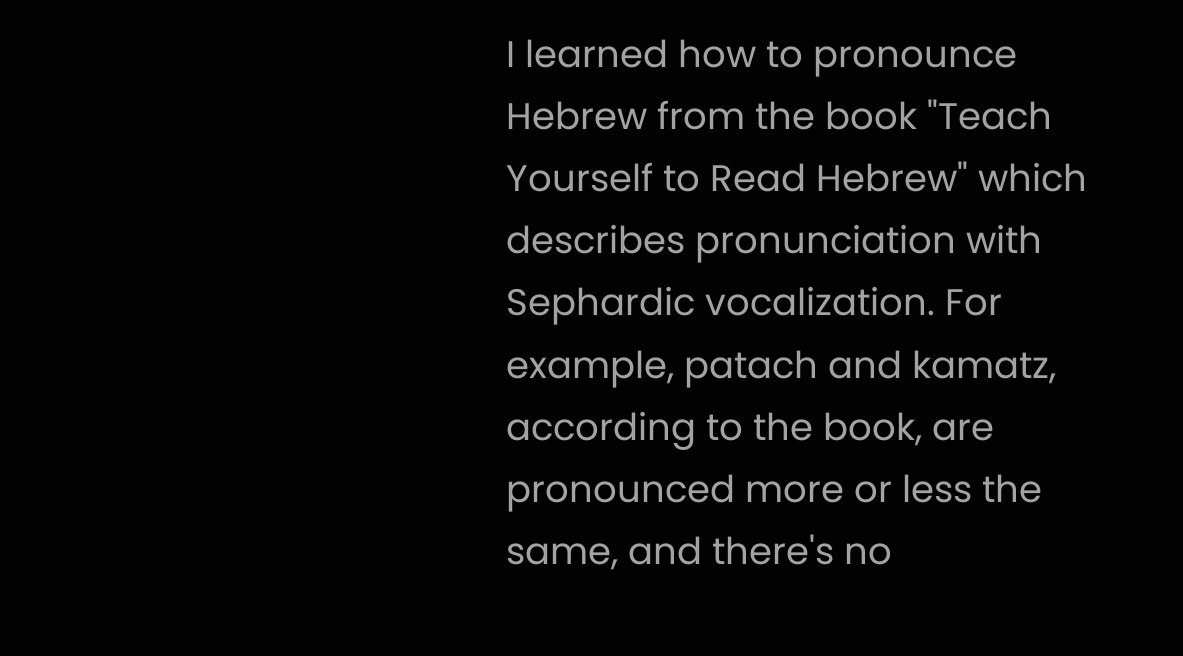I learned how to pronounce Hebrew from the book "Teach Yourself to Read Hebrew" which describes pronunciation with Sephardic vocalization. For example, patach and kamatz, according to the book, are pronounced more or less the same, and there's no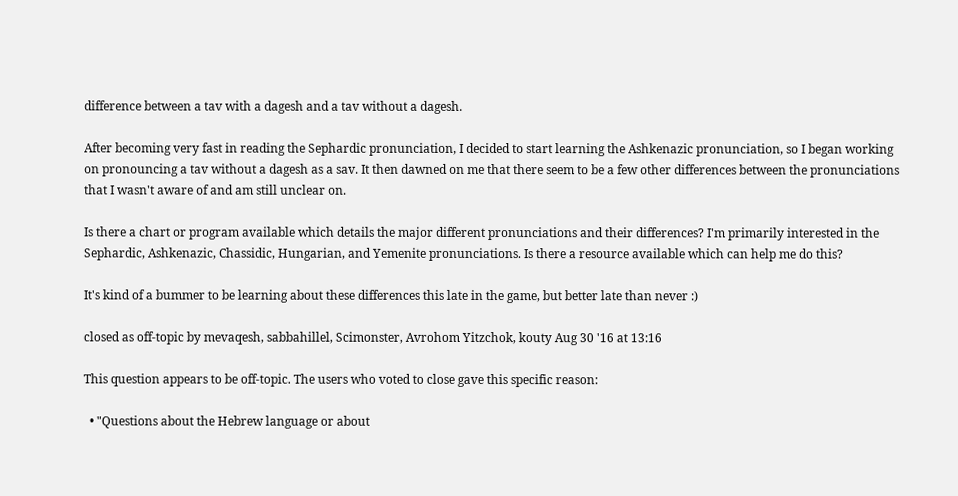difference between a tav with a dagesh and a tav without a dagesh.

After becoming very fast in reading the Sephardic pronunciation, I decided to start learning the Ashkenazic pronunciation, so I began working on pronouncing a tav without a dagesh as a sav. It then dawned on me that there seem to be a few other differences between the pronunciations that I wasn't aware of and am still unclear on.

Is there a chart or program available which details the major different pronunciations and their differences? I'm primarily interested in the Sephardic, Ashkenazic, Chassidic, Hungarian, and Yemenite pronunciations. Is there a resource available which can help me do this?

It's kind of a bummer to be learning about these differences this late in the game, but better late than never :)

closed as off-topic by mevaqesh, sabbahillel, Scimonster, Avrohom Yitzchok, kouty Aug 30 '16 at 13:16

This question appears to be off-topic. The users who voted to close gave this specific reason:

  • "Questions about the Hebrew language or about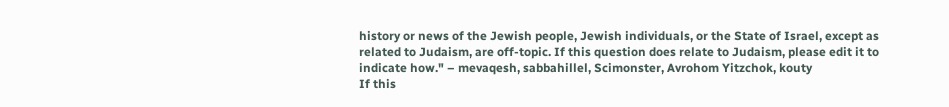history or news of the Jewish people, Jewish individuals, or the State of Israel, except as related to Judaism, are off-topic. If this question does relate to Judaism, please edit it to indicate how." – mevaqesh, sabbahillel, Scimonster, Avrohom Yitzchok, kouty
If this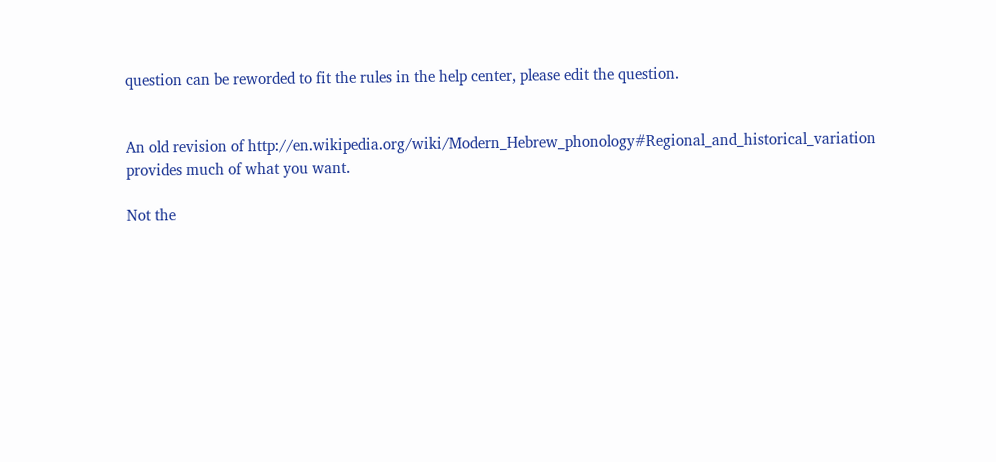question can be reworded to fit the rules in the help center, please edit the question.


An old revision of http://en.wikipedia.org/wiki/Modern_Hebrew_phonology#Regional_and_historical_variation provides much of what you want.

Not the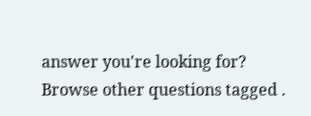answer you're looking for? Browse other questions tagged .